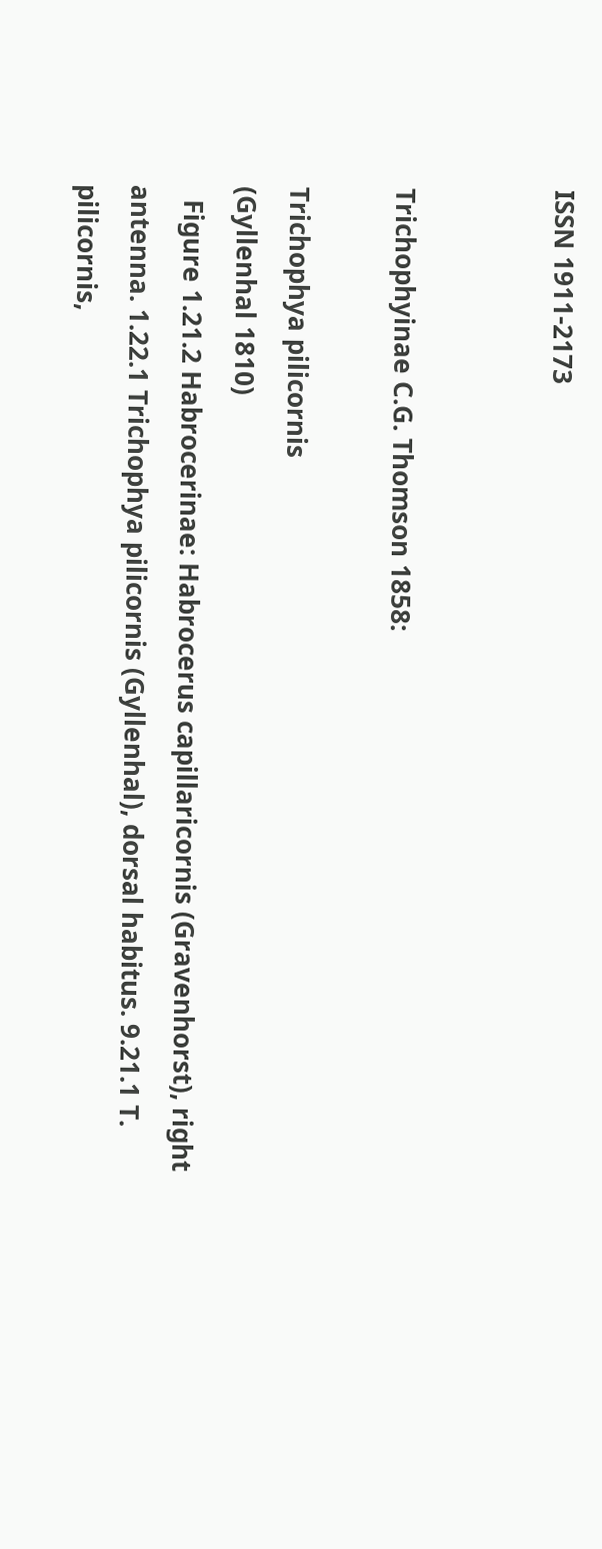ISSN 1911-2173


Trichophyinae C.G. Thomson 1858:

Trichophya pilicornis
(Gyllenhal 1810)
  Figure 1.21.2 Habrocerinae: Habrocerus capillaricornis (Gravenhorst), right antenna. 1.22.1 Trichophya pilicornis (Gyllenhal), dorsal habitus. 9.21.1 T. pilicornis,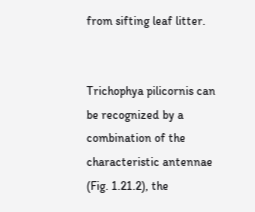from sifting leaf litter.


Trichophya pilicornis can be recognized by a combination of the characteristic antennae (Fig. 1.21.2), the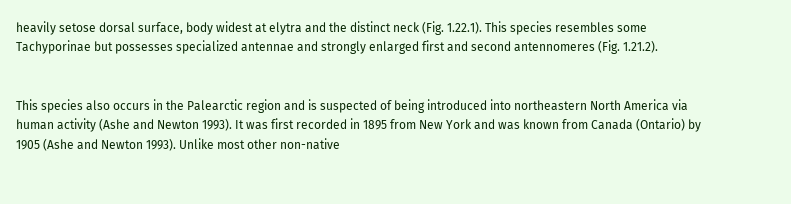heavily setose dorsal surface, body widest at elytra and the distinct neck (Fig. 1.22.1). This species resembles some Tachyporinae but possesses specialized antennae and strongly enlarged first and second antennomeres (Fig. 1.21.2).


This species also occurs in the Palearctic region and is suspected of being introduced into northeastern North America via human activity (Ashe and Newton 1993). It was first recorded in 1895 from New York and was known from Canada (Ontario) by 1905 (Ashe and Newton 1993). Unlike most other non-native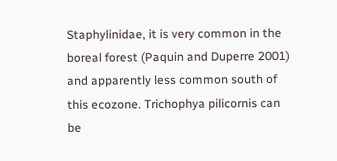Staphylinidae, it is very common in the boreal forest (Paquin and Duperre 2001) and apparently less common south of this ecozone. Trichophya pilicornis can be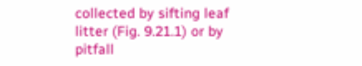collected by sifting leaf litter (Fig. 9.21.1) or by pitfall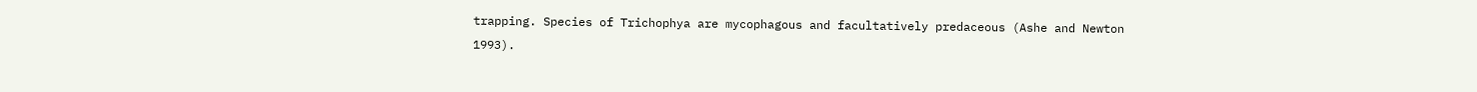trapping. Species of Trichophya are mycophagous and facultatively predaceous (Ashe and Newton 1993).